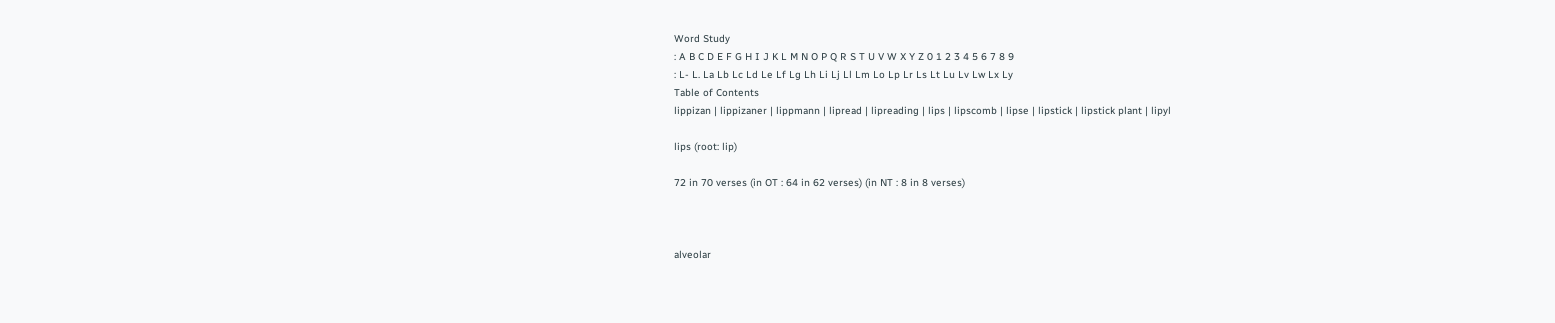Word Study
: A B C D E F G H I J K L M N O P Q R S T U V W X Y Z 0 1 2 3 4 5 6 7 8 9
: L- L. La Lb Lc Ld Le Lf Lg Lh Li Lj Ll Lm Lo Lp Lr Ls Lt Lu Lv Lw Lx Ly
Table of Contents
lippizan | lippizaner | lippmann | lipread | lipreading | lips | lipscomb | lipse | lipstick | lipstick plant | lipyl

lips (root: lip)

72 in 70 verses (in OT : 64 in 62 verses) (in NT : 8 in 8 verses)



alveolar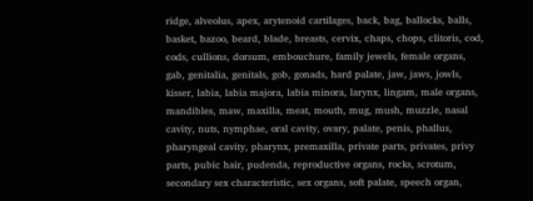ridge, alveolus, apex, arytenoid cartilages, back, bag, ballocks, balls, basket, bazoo, beard, blade, breasts, cervix, chaps, chops, clitoris, cod, cods, cullions, dorsum, embouchure, family jewels, female organs, gab, genitalia, genitals, gob, gonads, hard palate, jaw, jaws, jowls, kisser, labia, labia majora, labia minora, larynx, lingam, male organs, mandibles, maw, maxilla, meat, mouth, mug, mush, muzzle, nasal cavity, nuts, nymphae, oral cavity, ovary, palate, penis, phallus, pharyngeal cavity, pharynx, premaxilla, private parts, privates, privy parts, pubic hair, pudenda, reproductive organs, rocks, scrotum, secondary sex characteristic, sex organs, soft palate, speech organ,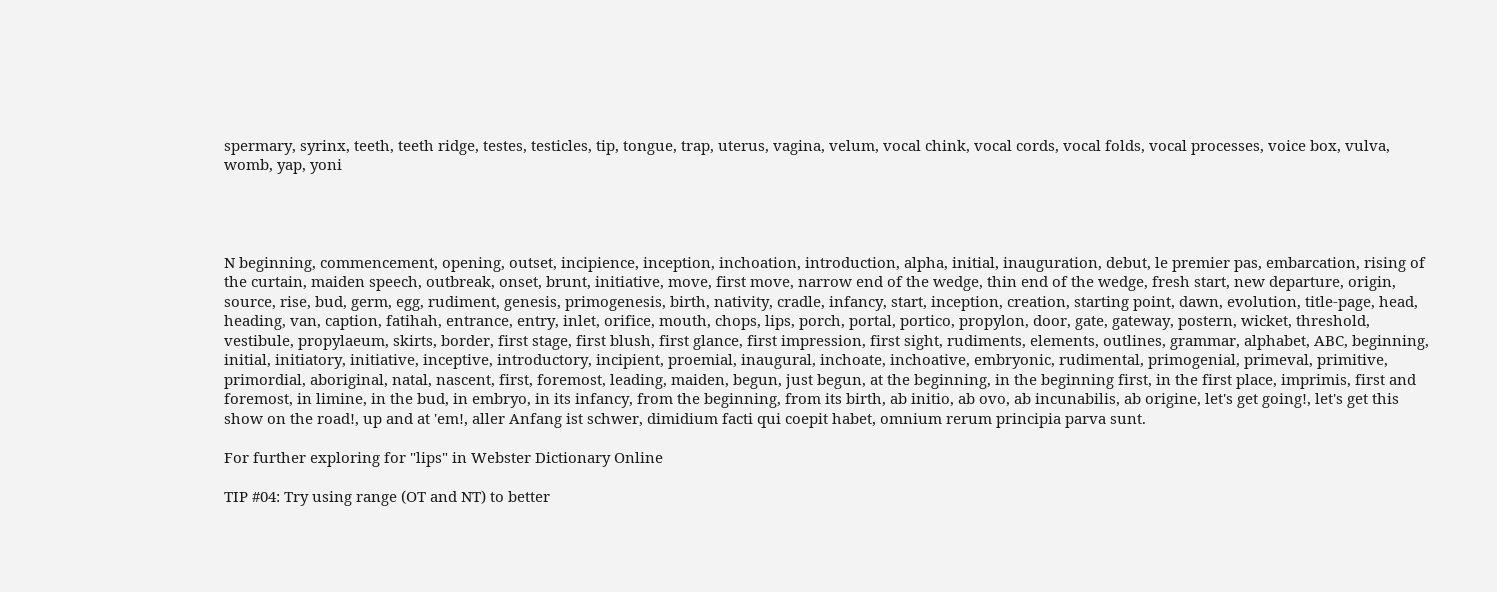spermary, syrinx, teeth, teeth ridge, testes, testicles, tip, tongue, trap, uterus, vagina, velum, vocal chink, vocal cords, vocal folds, vocal processes, voice box, vulva, womb, yap, yoni




N beginning, commencement, opening, outset, incipience, inception, inchoation, introduction, alpha, initial, inauguration, debut, le premier pas, embarcation, rising of the curtain, maiden speech, outbreak, onset, brunt, initiative, move, first move, narrow end of the wedge, thin end of the wedge, fresh start, new departure, origin, source, rise, bud, germ, egg, rudiment, genesis, primogenesis, birth, nativity, cradle, infancy, start, inception, creation, starting point, dawn, evolution, title-page, head, heading, van, caption, fatihah, entrance, entry, inlet, orifice, mouth, chops, lips, porch, portal, portico, propylon, door, gate, gateway, postern, wicket, threshold, vestibule, propylaeum, skirts, border, first stage, first blush, first glance, first impression, first sight, rudiments, elements, outlines, grammar, alphabet, ABC, beginning, initial, initiatory, initiative, inceptive, introductory, incipient, proemial, inaugural, inchoate, inchoative, embryonic, rudimental, primogenial, primeval, primitive, primordial, aboriginal, natal, nascent, first, foremost, leading, maiden, begun, just begun, at the beginning, in the beginning first, in the first place, imprimis, first and foremost, in limine, in the bud, in embryo, in its infancy, from the beginning, from its birth, ab initio, ab ovo, ab incunabilis, ab origine, let's get going!, let's get this show on the road!, up and at 'em!, aller Anfang ist schwer, dimidium facti qui coepit habet, omnium rerum principia parva sunt.

For further exploring for "lips" in Webster Dictionary Online

TIP #04: Try using range (OT and NT) to better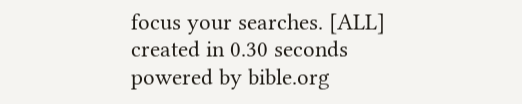focus your searches. [ALL]
created in 0.30 seconds
powered by bible.org